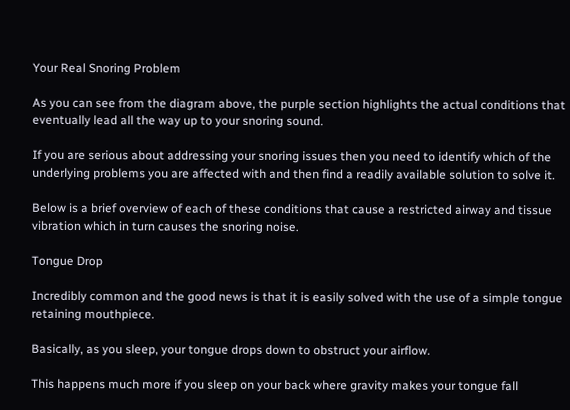Your Real Snoring Problem

As you can see from the diagram above, the purple section highlights the actual conditions that eventually lead all the way up to your snoring sound.

If you are serious about addressing your snoring issues then you need to identify which of the underlying problems you are affected with and then find a readily available solution to solve it.

Below is a brief overview of each of these conditions that cause a restricted airway and tissue vibration which in turn causes the snoring noise.

Tongue Drop

Incredibly common and the good news is that it is easily solved with the use of a simple tongue retaining mouthpiece.

Basically, as you sleep, your tongue drops down to obstruct your airflow.

This happens much more if you sleep on your back where gravity makes your tongue fall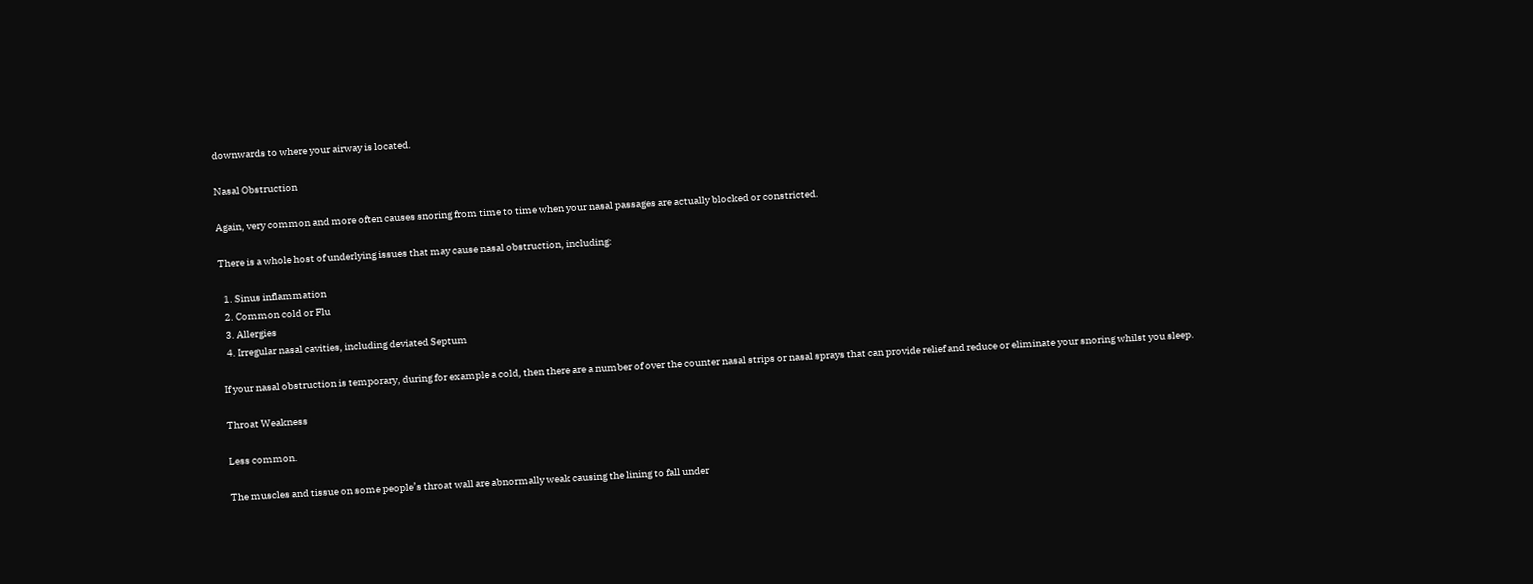downwards to where your airway is located.

Nasal Obstruction

Again, very common and more often causes snoring from time to time when your nasal passages are actually blocked or constricted.

There is a whole host of underlying issues that may cause nasal obstruction, including:

  1. Sinus inflammation
  2. Common cold or Flu
  3. Allergies
  4. Irregular nasal cavities, including deviated Septum

If your nasal obstruction is temporary, during for example a cold, then there are a number of over the counter nasal strips or nasal sprays that can provide relief and reduce or eliminate your snoring whilst you sleep.

Throat Weakness

Less common.

The muscles and tissue on some people’s throat wall are abnormally weak causing the lining to fall under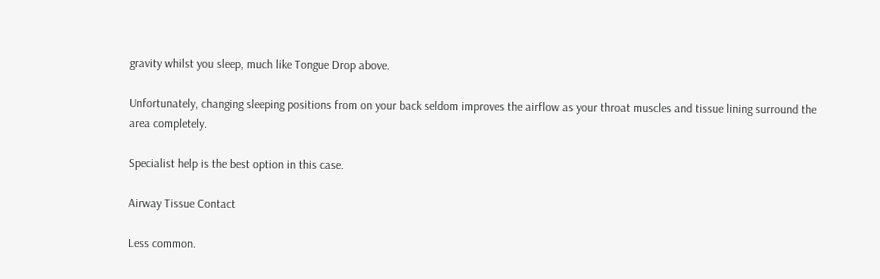gravity whilst you sleep, much like Tongue Drop above.

Unfortunately, changing sleeping positions from on your back seldom improves the airflow as your throat muscles and tissue lining surround the area completely.

Specialist help is the best option in this case.

Airway Tissue Contact

Less common.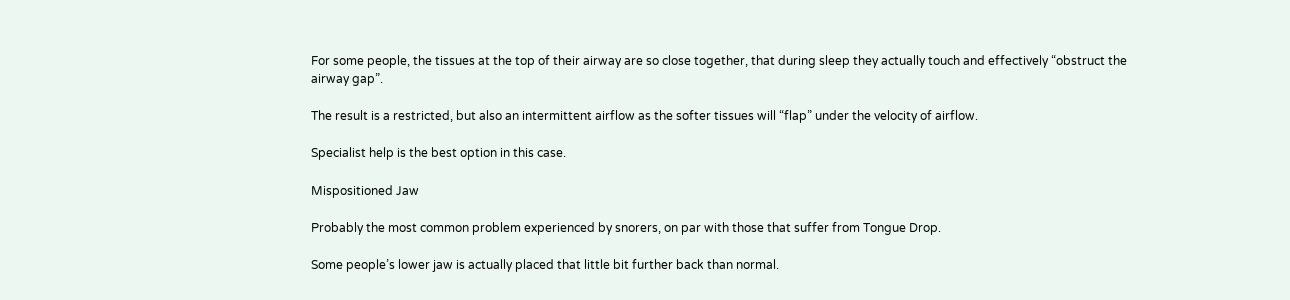For some people, the tissues at the top of their airway are so close together, that during sleep they actually touch and effectively “obstruct the airway gap”.

The result is a restricted, but also an intermittent airflow as the softer tissues will “flap” under the velocity of airflow.

Specialist help is the best option in this case.

Mispositioned Jaw

Probably the most common problem experienced by snorers, on par with those that suffer from Tongue Drop.

Some people’s lower jaw is actually placed that little bit further back than normal.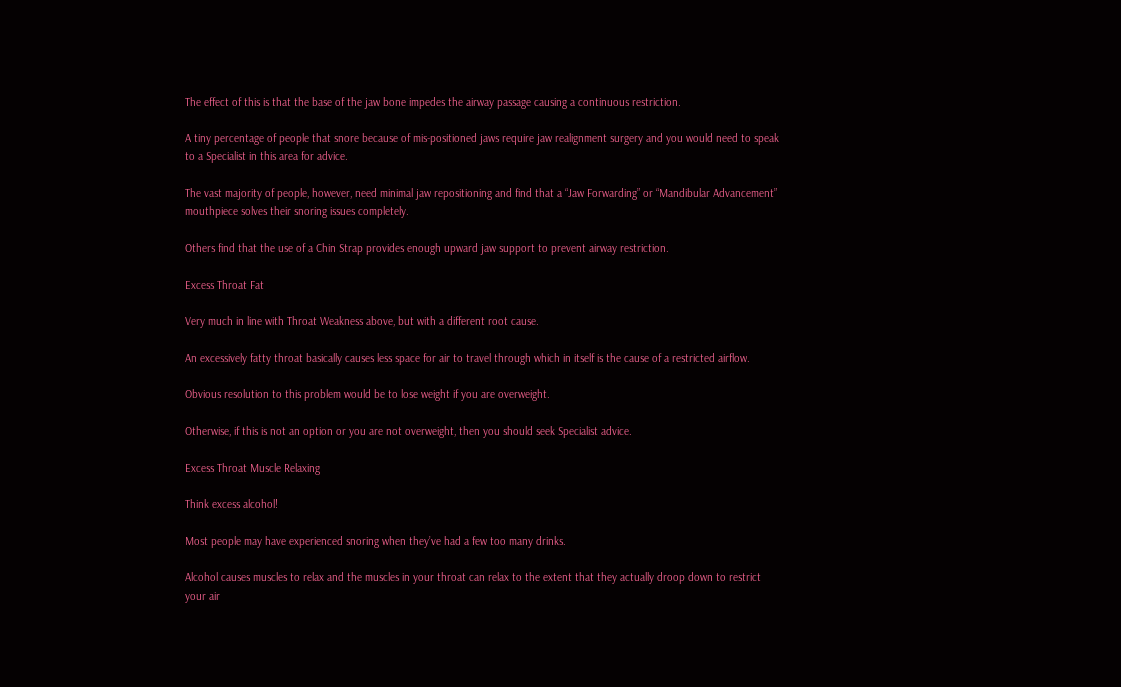The effect of this is that the base of the jaw bone impedes the airway passage causing a continuous restriction.

A tiny percentage of people that snore because of mis-positioned jaws require jaw realignment surgery and you would need to speak to a Specialist in this area for advice.

The vast majority of people, however, need minimal jaw repositioning and find that a “Jaw Forwarding” or “Mandibular Advancement” mouthpiece solves their snoring issues completely.

Others find that the use of a Chin Strap provides enough upward jaw support to prevent airway restriction.

Excess Throat Fat

Very much in line with Throat Weakness above, but with a different root cause.

An excessively fatty throat basically causes less space for air to travel through which in itself is the cause of a restricted airflow.

Obvious resolution to this problem would be to lose weight if you are overweight.

Otherwise, if this is not an option or you are not overweight, then you should seek Specialist advice.

Excess Throat Muscle Relaxing

Think excess alcohol!

Most people may have experienced snoring when they’ve had a few too many drinks.

Alcohol causes muscles to relax and the muscles in your throat can relax to the extent that they actually droop down to restrict your air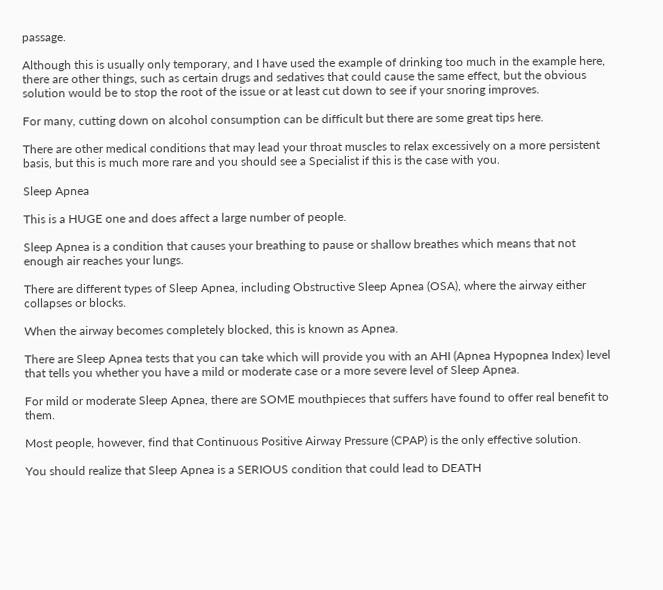passage.

Although this is usually only temporary, and I have used the example of drinking too much in the example here, there are other things, such as certain drugs and sedatives that could cause the same effect, but the obvious solution would be to stop the root of the issue or at least cut down to see if your snoring improves.

For many, cutting down on alcohol consumption can be difficult but there are some great tips here.

There are other medical conditions that may lead your throat muscles to relax excessively on a more persistent basis, but this is much more rare and you should see a Specialist if this is the case with you.

Sleep Apnea

This is a HUGE one and does affect a large number of people.

Sleep Apnea is a condition that causes your breathing to pause or shallow breathes which means that not enough air reaches your lungs.

There are different types of Sleep Apnea, including Obstructive Sleep Apnea (OSA), where the airway either collapses or blocks.

When the airway becomes completely blocked, this is known as Apnea.

There are Sleep Apnea tests that you can take which will provide you with an AHI (Apnea Hypopnea Index) level that tells you whether you have a mild or moderate case or a more severe level of Sleep Apnea.

For mild or moderate Sleep Apnea, there are SOME mouthpieces that suffers have found to offer real benefit to them.

Most people, however, find that Continuous Positive Airway Pressure (CPAP) is the only effective solution.

You should realize that Sleep Apnea is a SERIOUS condition that could lead to DEATH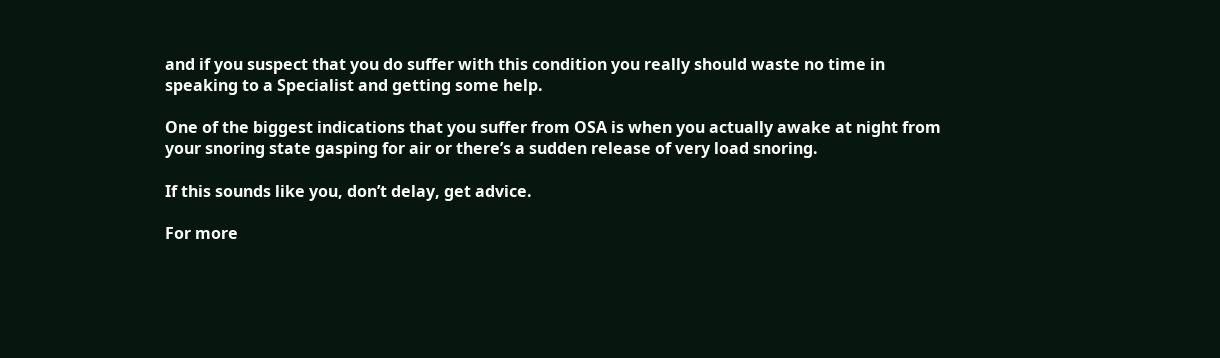and if you suspect that you do suffer with this condition you really should waste no time in speaking to a Specialist and getting some help.

One of the biggest indications that you suffer from OSA is when you actually awake at night from your snoring state gasping for air or there’s a sudden release of very load snoring.

If this sounds like you, don’t delay, get advice.

For more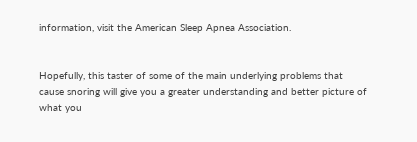information, visit the American Sleep Apnea Association.


Hopefully, this taster of some of the main underlying problems that cause snoring will give you a greater understanding and better picture of what you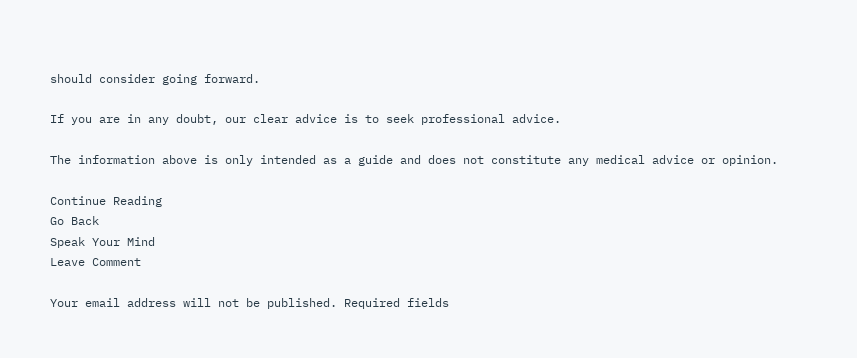should consider going forward.

If you are in any doubt, our clear advice is to seek professional advice.

The information above is only intended as a guide and does not constitute any medical advice or opinion.

Continue Reading
Go Back
Speak Your Mind
Leave Comment

Your email address will not be published. Required fields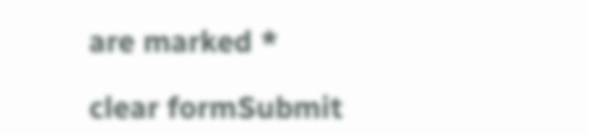are marked *

clear formSubmit